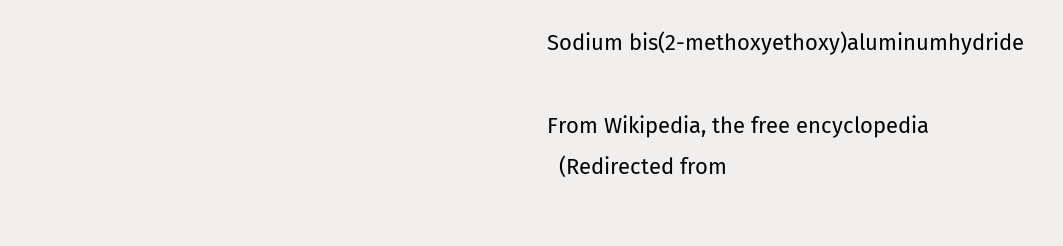Sodium bis(2-methoxyethoxy)aluminumhydride

From Wikipedia, the free encyclopedia
  (Redirected from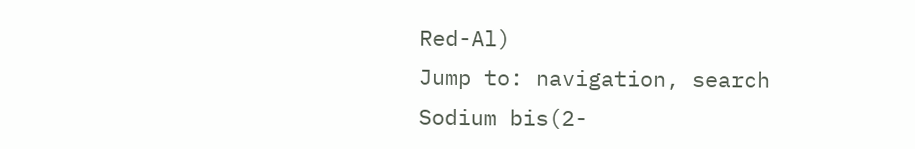Red-Al)
Jump to: navigation, search
Sodium bis(2-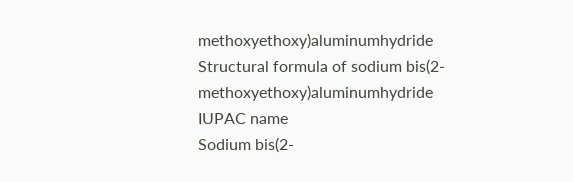methoxyethoxy)aluminumhydride
Structural formula of sodium bis(2-methoxyethoxy)aluminumhydride
IUPAC name
Sodium bis(2-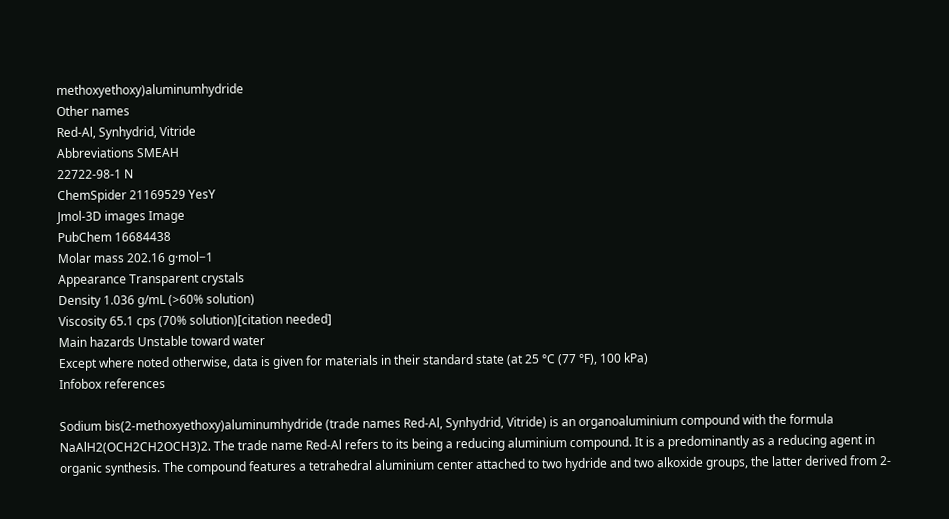methoxyethoxy)aluminumhydride
Other names
Red-Al, Synhydrid, Vitride
Abbreviations SMEAH
22722-98-1 N
ChemSpider 21169529 YesY
Jmol-3D images Image
PubChem 16684438
Molar mass 202.16 g·mol−1
Appearance Transparent crystals
Density 1.036 g/mL (>60% solution)
Viscosity 65.1 cps (70% solution)[citation needed]
Main hazards Unstable toward water
Except where noted otherwise, data is given for materials in their standard state (at 25 °C (77 °F), 100 kPa)
Infobox references

Sodium bis(2-methoxyethoxy)aluminumhydride (trade names Red-Al, Synhydrid, Vitride) is an organoaluminium compound with the formula NaAlH2(OCH2CH2OCH3)2. The trade name Red-Al refers to its being a reducing aluminium compound. It is a predominantly as a reducing agent in organic synthesis. The compound features a tetrahedral aluminium center attached to two hydride and two alkoxide groups, the latter derived from 2-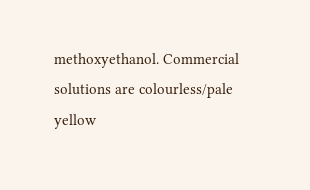methoxyethanol. Commercial solutions are colourless/pale yellow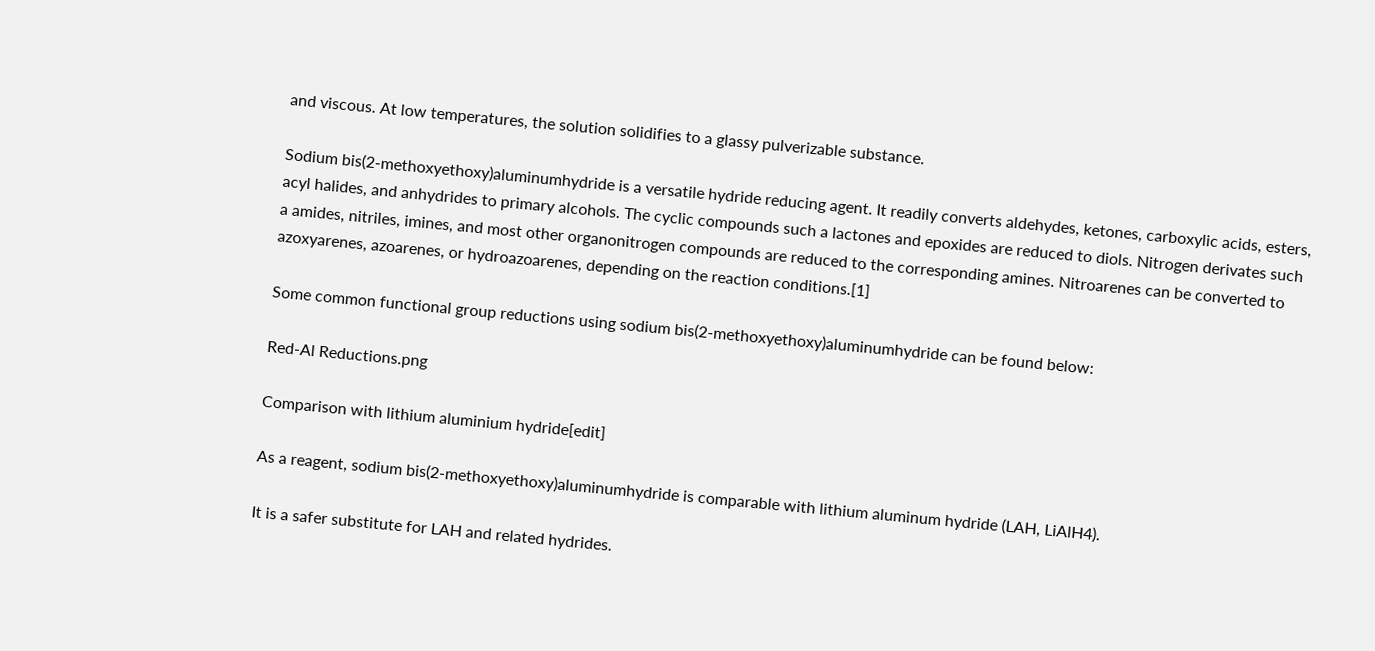and viscous. At low temperatures, the solution solidifies to a glassy pulverizable substance.

Sodium bis(2-methoxyethoxy)aluminumhydride is a versatile hydride reducing agent. It readily converts aldehydes, ketones, carboxylic acids, esters, acyl halides, and anhydrides to primary alcohols. The cyclic compounds such a lactones and epoxides are reduced to diols. Nitrogen derivates such a amides, nitriles, imines, and most other organonitrogen compounds are reduced to the corresponding amines. Nitroarenes can be converted to azoxyarenes, azoarenes, or hydroazoarenes, depending on the reaction conditions.[1]

Some common functional group reductions using sodium bis(2-methoxyethoxy)aluminumhydride can be found below:

Red-Al Reductions.png

Comparison with lithium aluminium hydride[edit]

As a reagent, sodium bis(2-methoxyethoxy)aluminumhydride is comparable with lithium aluminum hydride (LAH, LiAlH4).

It is a safer substitute for LAH and related hydrides.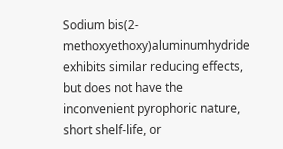Sodium bis(2-methoxyethoxy)aluminumhydride exhibits similar reducing effects, but does not have the inconvenient pyrophoric nature, short shelf-life, or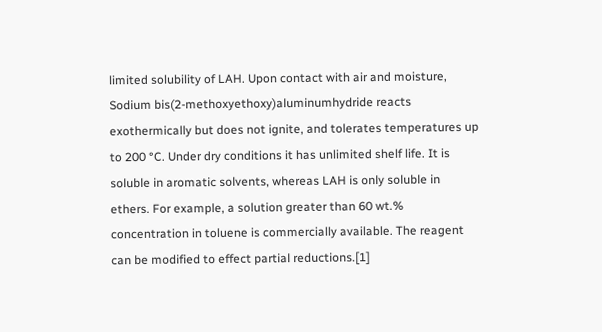limited solubility of LAH. Upon contact with air and moisture, Sodium bis(2-methoxyethoxy)aluminumhydride reacts exothermically but does not ignite, and tolerates temperatures up to 200 °C. Under dry conditions it has unlimited shelf life. It is soluble in aromatic solvents, whereas LAH is only soluble in ethers. For example, a solution greater than 60 wt.% concentration in toluene is commercially available. The reagent can be modified to effect partial reductions.[1]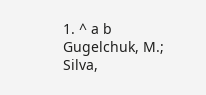1. ^ a b Gugelchuk, M.; Silva,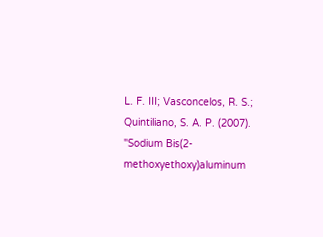L. F. III; Vasconcelos, R. S.; Quintiliano, S. A. P. (2007). "Sodium Bis(2-methoxyethoxy)aluminum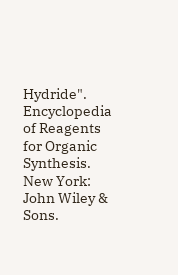Hydride". Encyclopedia of Reagents for Organic Synthesis. New York: John Wiley & Sons.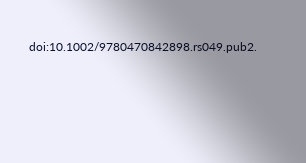doi:10.1002/9780470842898.rs049.pub2.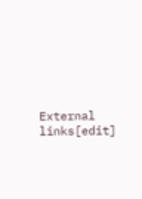External links[edit]